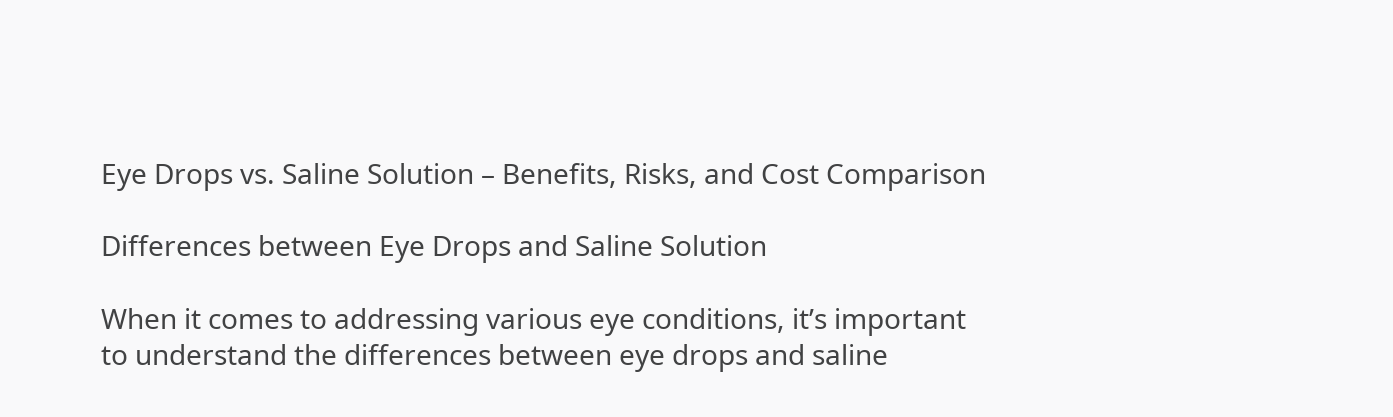Eye Drops vs. Saline Solution – Benefits, Risks, and Cost Comparison

Differences between Eye Drops and Saline Solution

When it comes to addressing various eye conditions, it’s important to understand the differences between eye drops and saline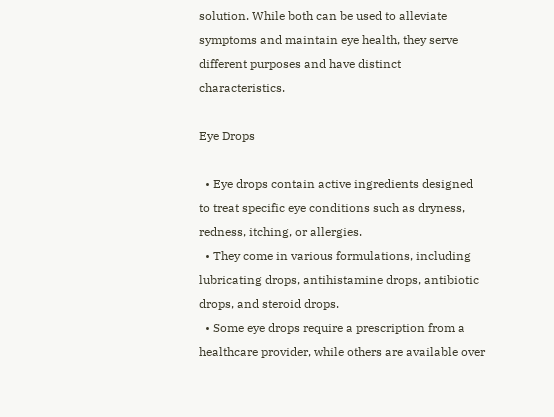solution. While both can be used to alleviate symptoms and maintain eye health, they serve different purposes and have distinct characteristics.

Eye Drops

  • Eye drops contain active ingredients designed to treat specific eye conditions such as dryness, redness, itching, or allergies.
  • They come in various formulations, including lubricating drops, antihistamine drops, antibiotic drops, and steroid drops.
  • Some eye drops require a prescription from a healthcare provider, while others are available over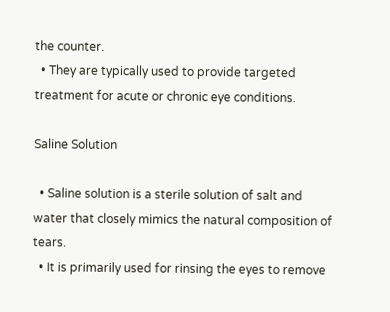the counter.
  • They are typically used to provide targeted treatment for acute or chronic eye conditions.

Saline Solution

  • Saline solution is a sterile solution of salt and water that closely mimics the natural composition of tears.
  • It is primarily used for rinsing the eyes to remove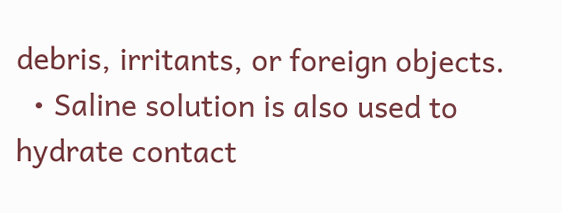debris, irritants, or foreign objects.
  • Saline solution is also used to hydrate contact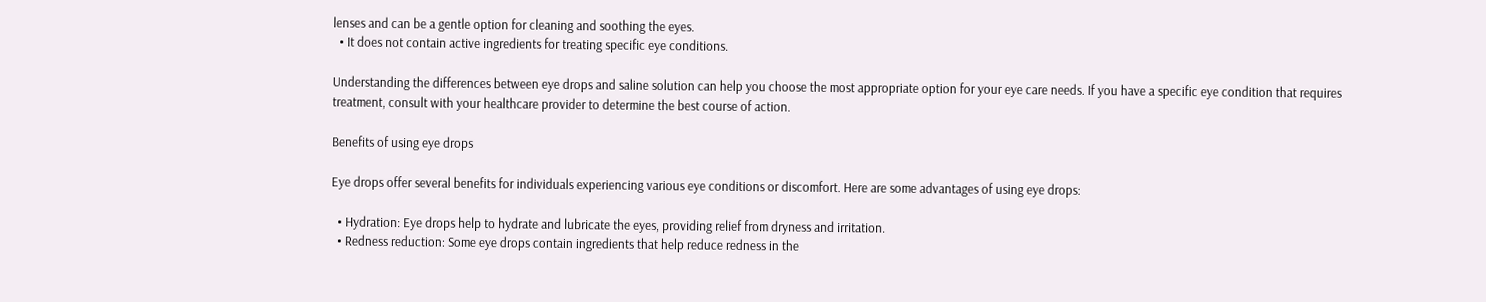lenses and can be a gentle option for cleaning and soothing the eyes.
  • It does not contain active ingredients for treating specific eye conditions.

Understanding the differences between eye drops and saline solution can help you choose the most appropriate option for your eye care needs. If you have a specific eye condition that requires treatment, consult with your healthcare provider to determine the best course of action.

Benefits of using eye drops

Eye drops offer several benefits for individuals experiencing various eye conditions or discomfort. Here are some advantages of using eye drops:

  • Hydration: Eye drops help to hydrate and lubricate the eyes, providing relief from dryness and irritation.
  • Redness reduction: Some eye drops contain ingredients that help reduce redness in the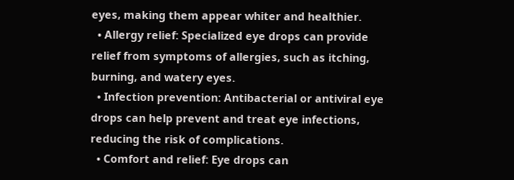eyes, making them appear whiter and healthier.
  • Allergy relief: Specialized eye drops can provide relief from symptoms of allergies, such as itching, burning, and watery eyes.
  • Infection prevention: Antibacterial or antiviral eye drops can help prevent and treat eye infections, reducing the risk of complications.
  • Comfort and relief: Eye drops can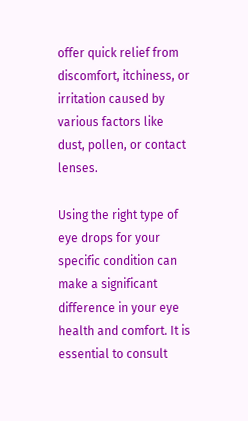offer quick relief from discomfort, itchiness, or irritation caused by various factors like dust, pollen, or contact lenses.

Using the right type of eye drops for your specific condition can make a significant difference in your eye health and comfort. It is essential to consult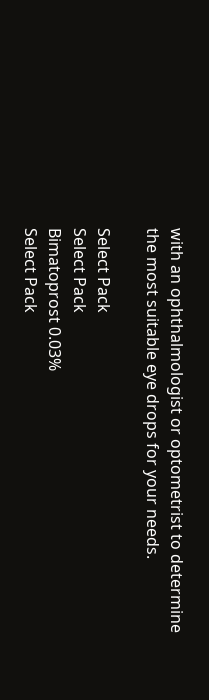with an ophthalmologist or optometrist to determine the most suitable eye drops for your needs.

Select Pack
Select Pack
Bimatoprost 0.03%
Select Pack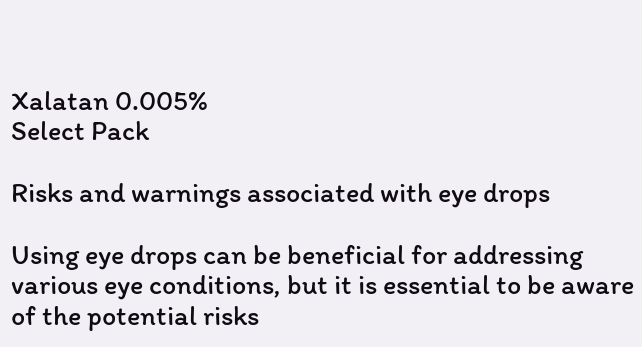Xalatan 0.005%
Select Pack

Risks and warnings associated with eye drops

Using eye drops can be beneficial for addressing various eye conditions, but it is essential to be aware of the potential risks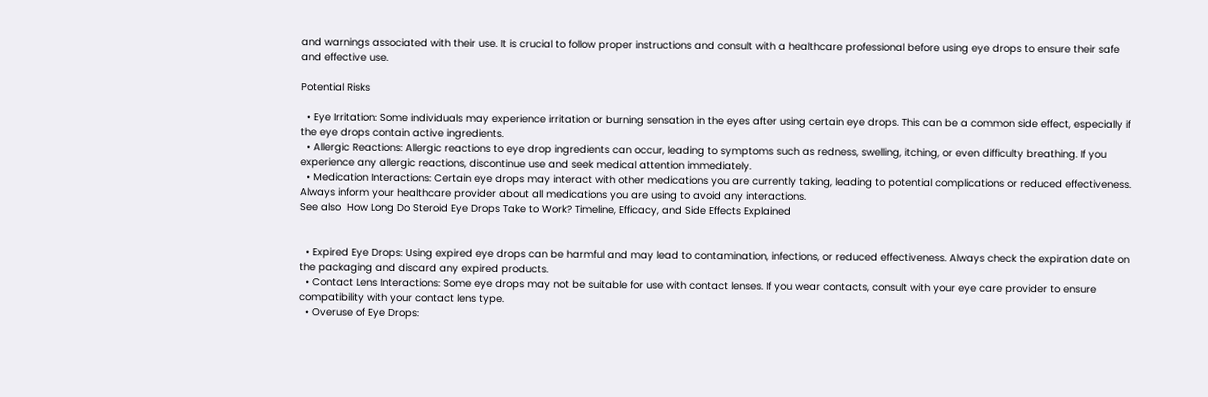and warnings associated with their use. It is crucial to follow proper instructions and consult with a healthcare professional before using eye drops to ensure their safe and effective use.

Potential Risks

  • Eye Irritation: Some individuals may experience irritation or burning sensation in the eyes after using certain eye drops. This can be a common side effect, especially if the eye drops contain active ingredients.
  • Allergic Reactions: Allergic reactions to eye drop ingredients can occur, leading to symptoms such as redness, swelling, itching, or even difficulty breathing. If you experience any allergic reactions, discontinue use and seek medical attention immediately.
  • Medication Interactions: Certain eye drops may interact with other medications you are currently taking, leading to potential complications or reduced effectiveness. Always inform your healthcare provider about all medications you are using to avoid any interactions.
See also  How Long Do Steroid Eye Drops Take to Work? Timeline, Efficacy, and Side Effects Explained


  • Expired Eye Drops: Using expired eye drops can be harmful and may lead to contamination, infections, or reduced effectiveness. Always check the expiration date on the packaging and discard any expired products.
  • Contact Lens Interactions: Some eye drops may not be suitable for use with contact lenses. If you wear contacts, consult with your eye care provider to ensure compatibility with your contact lens type.
  • Overuse of Eye Drops: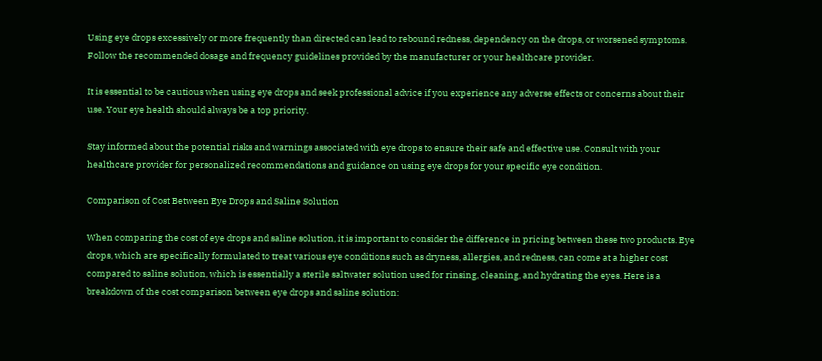Using eye drops excessively or more frequently than directed can lead to rebound redness, dependency on the drops, or worsened symptoms. Follow the recommended dosage and frequency guidelines provided by the manufacturer or your healthcare provider.

It is essential to be cautious when using eye drops and seek professional advice if you experience any adverse effects or concerns about their use. Your eye health should always be a top priority.

Stay informed about the potential risks and warnings associated with eye drops to ensure their safe and effective use. Consult with your healthcare provider for personalized recommendations and guidance on using eye drops for your specific eye condition.

Comparison of Cost Between Eye Drops and Saline Solution

When comparing the cost of eye drops and saline solution, it is important to consider the difference in pricing between these two products. Eye drops, which are specifically formulated to treat various eye conditions such as dryness, allergies, and redness, can come at a higher cost compared to saline solution, which is essentially a sterile saltwater solution used for rinsing, cleaning, and hydrating the eyes. Here is a breakdown of the cost comparison between eye drops and saline solution: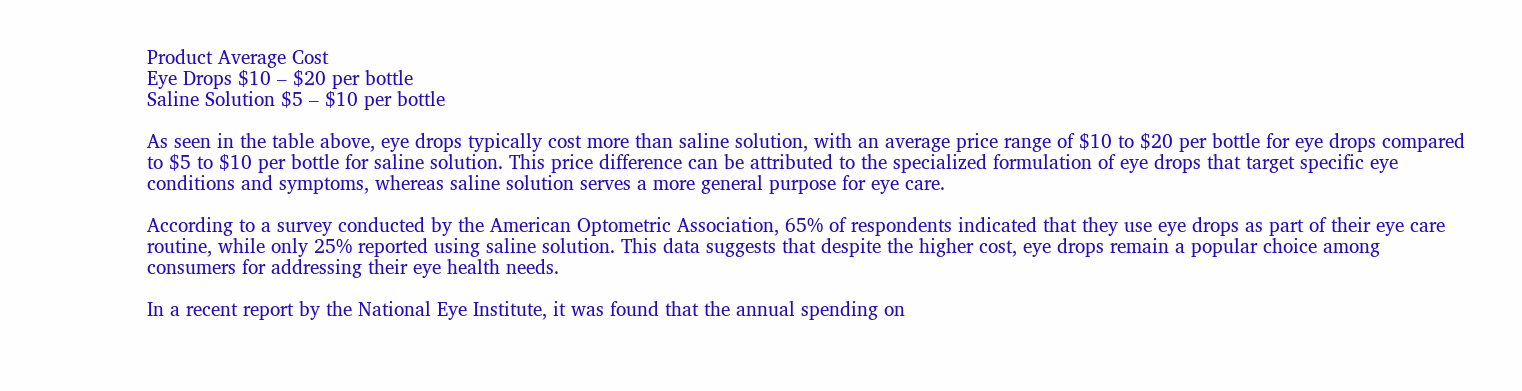Product Average Cost
Eye Drops $10 – $20 per bottle
Saline Solution $5 – $10 per bottle

As seen in the table above, eye drops typically cost more than saline solution, with an average price range of $10 to $20 per bottle for eye drops compared to $5 to $10 per bottle for saline solution. This price difference can be attributed to the specialized formulation of eye drops that target specific eye conditions and symptoms, whereas saline solution serves a more general purpose for eye care.

According to a survey conducted by the American Optometric Association, 65% of respondents indicated that they use eye drops as part of their eye care routine, while only 25% reported using saline solution. This data suggests that despite the higher cost, eye drops remain a popular choice among consumers for addressing their eye health needs.

In a recent report by the National Eye Institute, it was found that the annual spending on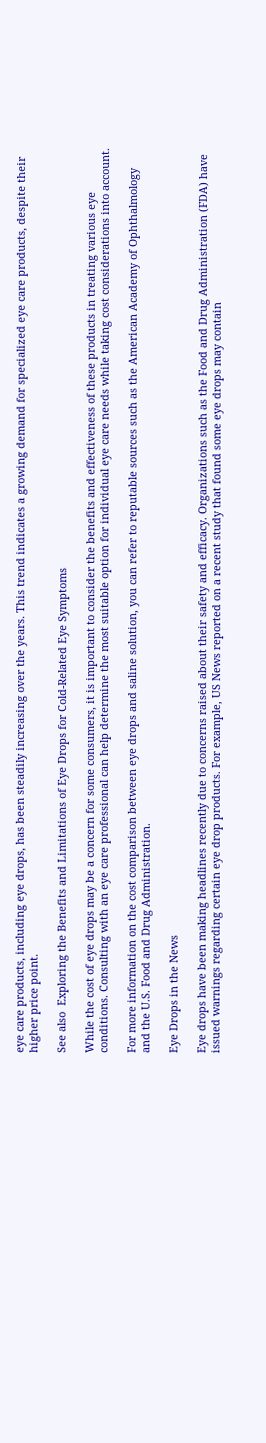eye care products, including eye drops, has been steadily increasing over the years. This trend indicates a growing demand for specialized eye care products, despite their higher price point.

See also  Exploring the Benefits and Limitations of Eye Drops for Cold-Related Eye Symptoms

While the cost of eye drops may be a concern for some consumers, it is important to consider the benefits and effectiveness of these products in treating various eye conditions. Consulting with an eye care professional can help determine the most suitable option for individual eye care needs while taking cost considerations into account.

For more information on the cost comparison between eye drops and saline solution, you can refer to reputable sources such as the American Academy of Ophthalmology and the U.S. Food and Drug Administration.

Eye Drops in the News

Eye drops have been making headlines recently due to concerns raised about their safety and efficacy. Organizations such as the Food and Drug Administration (FDA) have issued warnings regarding certain eye drop products. For example, US News reported on a recent study that found some eye drops may contain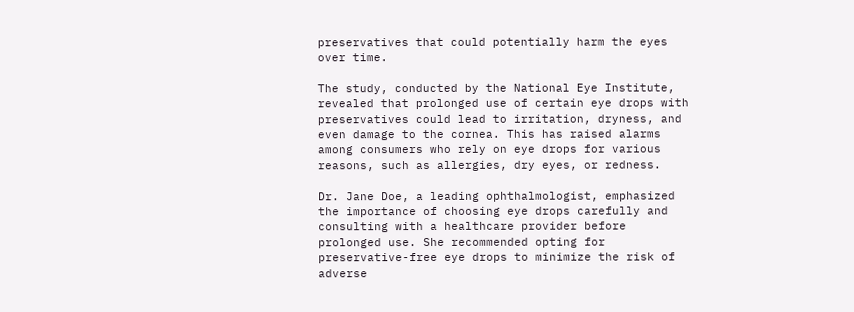preservatives that could potentially harm the eyes over time.

The study, conducted by the National Eye Institute, revealed that prolonged use of certain eye drops with preservatives could lead to irritation, dryness, and even damage to the cornea. This has raised alarms among consumers who rely on eye drops for various reasons, such as allergies, dry eyes, or redness.

Dr. Jane Doe, a leading ophthalmologist, emphasized the importance of choosing eye drops carefully and consulting with a healthcare provider before prolonged use. She recommended opting for preservative-free eye drops to minimize the risk of adverse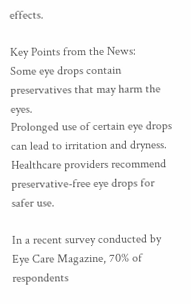effects.

Key Points from the News:
Some eye drops contain preservatives that may harm the eyes.
Prolonged use of certain eye drops can lead to irritation and dryness.
Healthcare providers recommend preservative-free eye drops for safer use.

In a recent survey conducted by Eye Care Magazine, 70% of respondents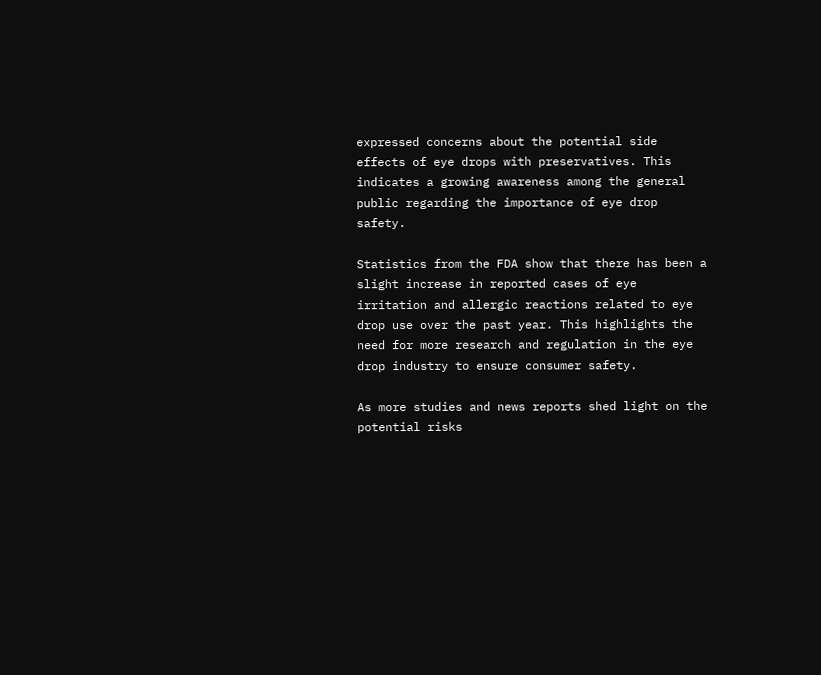expressed concerns about the potential side effects of eye drops with preservatives. This indicates a growing awareness among the general public regarding the importance of eye drop safety.

Statistics from the FDA show that there has been a slight increase in reported cases of eye irritation and allergic reactions related to eye drop use over the past year. This highlights the need for more research and regulation in the eye drop industry to ensure consumer safety.

As more studies and news reports shed light on the potential risks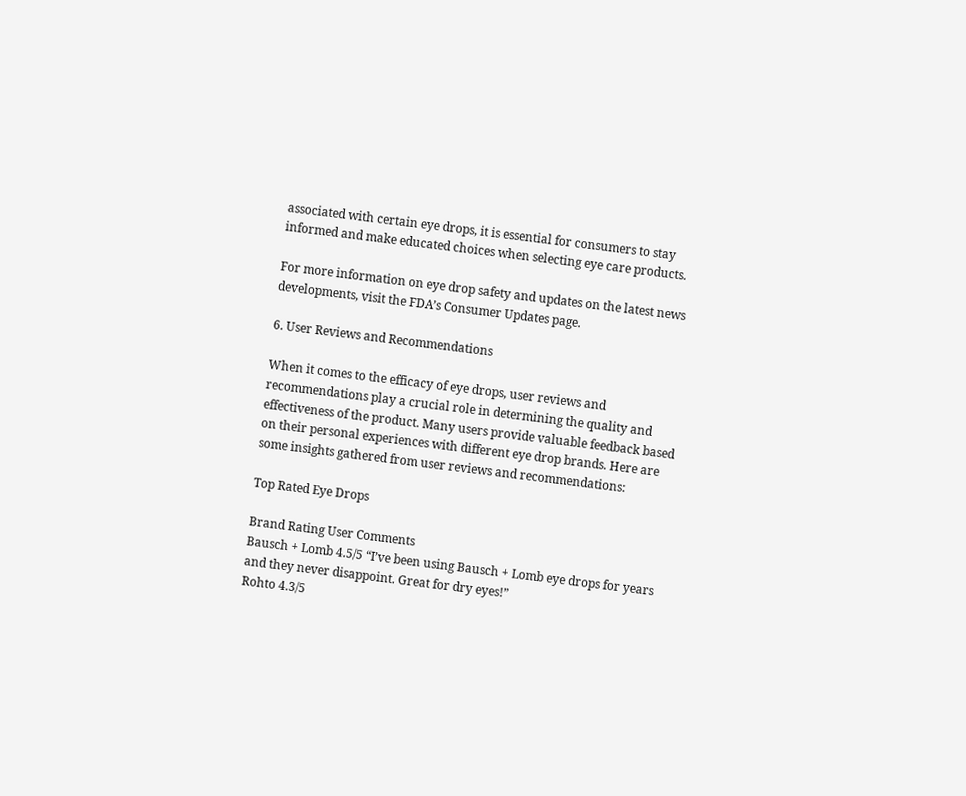associated with certain eye drops, it is essential for consumers to stay informed and make educated choices when selecting eye care products.

For more information on eye drop safety and updates on the latest news developments, visit the FDA’s Consumer Updates page.

6. User Reviews and Recommendations

When it comes to the efficacy of eye drops, user reviews and recommendations play a crucial role in determining the quality and effectiveness of the product. Many users provide valuable feedback based on their personal experiences with different eye drop brands. Here are some insights gathered from user reviews and recommendations:

Top Rated Eye Drops

Brand Rating User Comments
Bausch + Lomb 4.5/5 “I’ve been using Bausch + Lomb eye drops for years and they never disappoint. Great for dry eyes!”
Rohto 4.3/5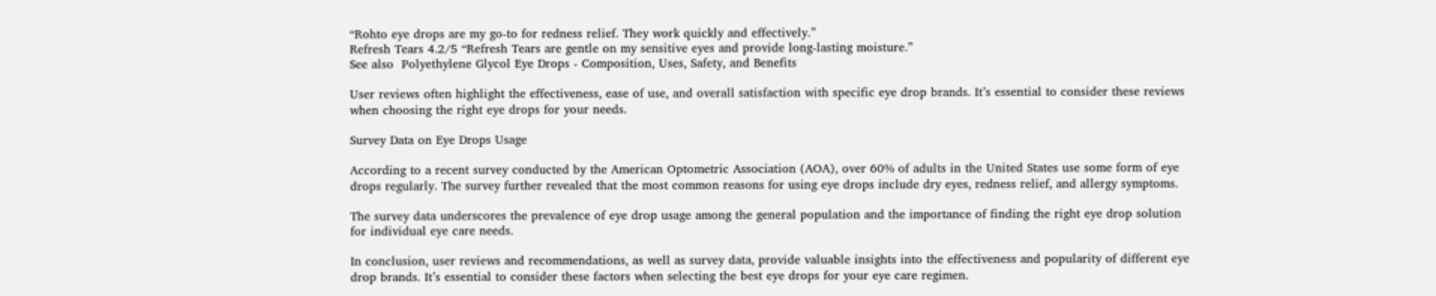“Rohto eye drops are my go-to for redness relief. They work quickly and effectively.”
Refresh Tears 4.2/5 “Refresh Tears are gentle on my sensitive eyes and provide long-lasting moisture.”
See also  Polyethylene Glycol Eye Drops - Composition, Uses, Safety, and Benefits

User reviews often highlight the effectiveness, ease of use, and overall satisfaction with specific eye drop brands. It’s essential to consider these reviews when choosing the right eye drops for your needs.

Survey Data on Eye Drops Usage

According to a recent survey conducted by the American Optometric Association (AOA), over 60% of adults in the United States use some form of eye drops regularly. The survey further revealed that the most common reasons for using eye drops include dry eyes, redness relief, and allergy symptoms.

The survey data underscores the prevalence of eye drop usage among the general population and the importance of finding the right eye drop solution for individual eye care needs.

In conclusion, user reviews and recommendations, as well as survey data, provide valuable insights into the effectiveness and popularity of different eye drop brands. It’s essential to consider these factors when selecting the best eye drops for your eye care regimen.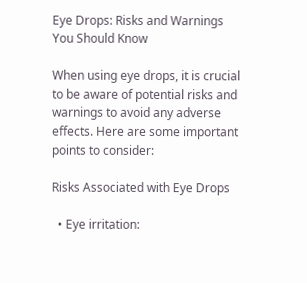Eye Drops: Risks and Warnings You Should Know

When using eye drops, it is crucial to be aware of potential risks and warnings to avoid any adverse effects. Here are some important points to consider:

Risks Associated with Eye Drops

  • Eye irritation: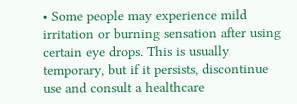• Some people may experience mild irritation or burning sensation after using certain eye drops. This is usually temporary, but if it persists, discontinue use and consult a healthcare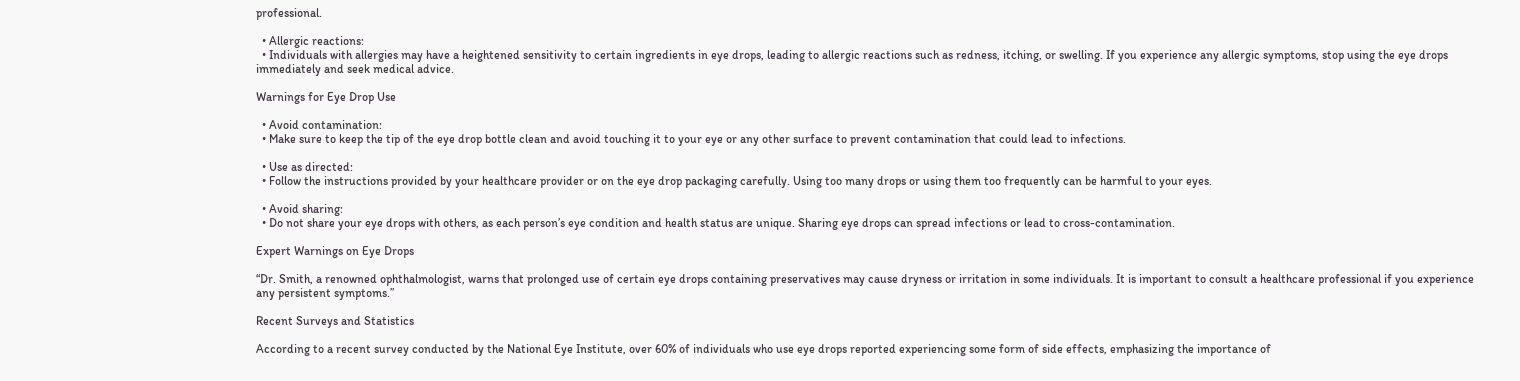professional.

  • Allergic reactions:
  • Individuals with allergies may have a heightened sensitivity to certain ingredients in eye drops, leading to allergic reactions such as redness, itching, or swelling. If you experience any allergic symptoms, stop using the eye drops immediately and seek medical advice.

Warnings for Eye Drop Use

  • Avoid contamination:
  • Make sure to keep the tip of the eye drop bottle clean and avoid touching it to your eye or any other surface to prevent contamination that could lead to infections.

  • Use as directed:
  • Follow the instructions provided by your healthcare provider or on the eye drop packaging carefully. Using too many drops or using them too frequently can be harmful to your eyes.

  • Avoid sharing:
  • Do not share your eye drops with others, as each person’s eye condition and health status are unique. Sharing eye drops can spread infections or lead to cross-contamination.

Expert Warnings on Eye Drops

“Dr. Smith, a renowned ophthalmologist, warns that prolonged use of certain eye drops containing preservatives may cause dryness or irritation in some individuals. It is important to consult a healthcare professional if you experience any persistent symptoms.”

Recent Surveys and Statistics

According to a recent survey conducted by the National Eye Institute, over 60% of individuals who use eye drops reported experiencing some form of side effects, emphasizing the importance of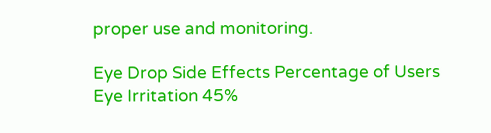proper use and monitoring.

Eye Drop Side Effects Percentage of Users
Eye Irritation 45%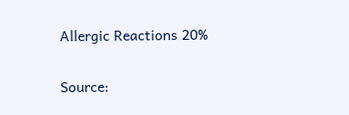Allergic Reactions 20%

Source: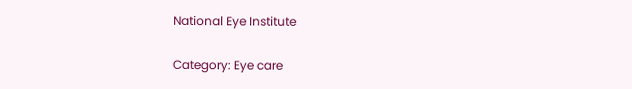National Eye Institute

Category: Eye care